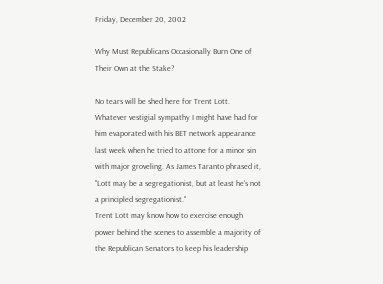Friday, December 20, 2002

Why Must Republicans Occasionally Burn One of Their Own at the Stake?

No tears will be shed here for Trent Lott. Whatever vestigial sympathy I might have had for him evaporated with his BET network appearance last week when he tried to attone for a minor sin with major groveling. As James Taranto phrased it, "Lott may be a segregationist, but at least he's not a principled segregationist."
Trent Lott may know how to exercise enough power behind the scenes to assemble a majority of the Republican Senators to keep his leadership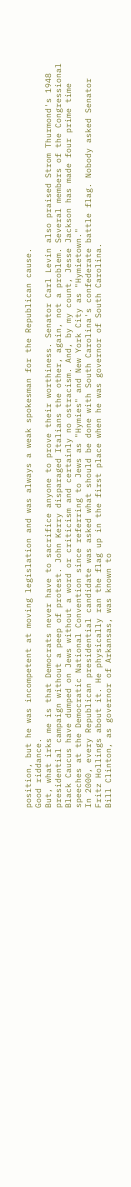position, but he was incompetent at moving legislation and was always a weak spokesman for the Republican cause.
Good riddance.
But, what irks me is that Democrats never have to sacrifice anyone to prove their worthiness. Senator Carl Levin also praised Strom Thurmond's 1948 presidential campaign without a peep of protest. John Kerry disparaged Italians the other, again, not a problem. Several members of the Congressional Black Caucus have dumped on Jews without a word or criticism and certainly no ostracism. And, by my count, Jesse Jackson has made four prime time speeches at the Democratic National Convention since referring to Jews as "Hymies" and New York City as "Hymietown."
In 2000, every Republican presidential candidate was asked what should be done with South Carolina's confederate battle flag. Nobody asked Senator Fritz Hollings about it. He physically ran the flag up in the first place when he was governor of South Carolina.
Bill Clinton, as governor of Arkansas, was known to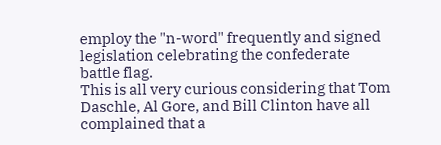employ the "n-word" frequently and signed legislation celebrating the confederate battle flag.
This is all very curious considering that Tom Daschle, Al Gore, and Bill Clinton have all complained that a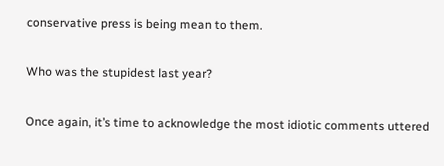conservative press is being mean to them.

Who was the stupidest last year?

Once again, it’s time to acknowledge the most idiotic comments uttered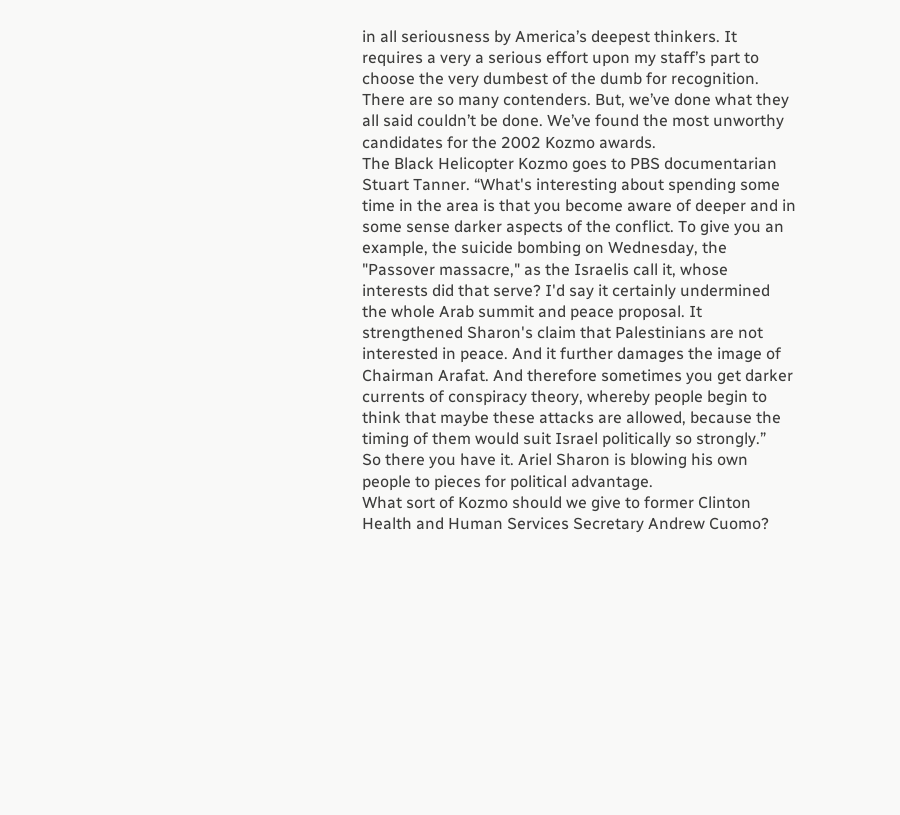in all seriousness by America’s deepest thinkers. It requires a very a serious effort upon my staff’s part to choose the very dumbest of the dumb for recognition. There are so many contenders. But, we’ve done what they all said couldn’t be done. We’ve found the most unworthy candidates for the 2002 Kozmo awards.
The Black Helicopter Kozmo goes to PBS documentarian Stuart Tanner. “What's interesting about spending some time in the area is that you become aware of deeper and in some sense darker aspects of the conflict. To give you an example, the suicide bombing on Wednesday, the "Passover massacre," as the Israelis call it, whose interests did that serve? I'd say it certainly undermined the whole Arab summit and peace proposal. It strengthened Sharon's claim that Palestinians are not interested in peace. And it further damages the image of Chairman Arafat. And therefore sometimes you get darker currents of conspiracy theory, whereby people begin to think that maybe these attacks are allowed, because the timing of them would suit Israel politically so strongly.”
So there you have it. Ariel Sharon is blowing his own people to pieces for political advantage.
What sort of Kozmo should we give to former Clinton Health and Human Services Secretary Andrew Cuomo?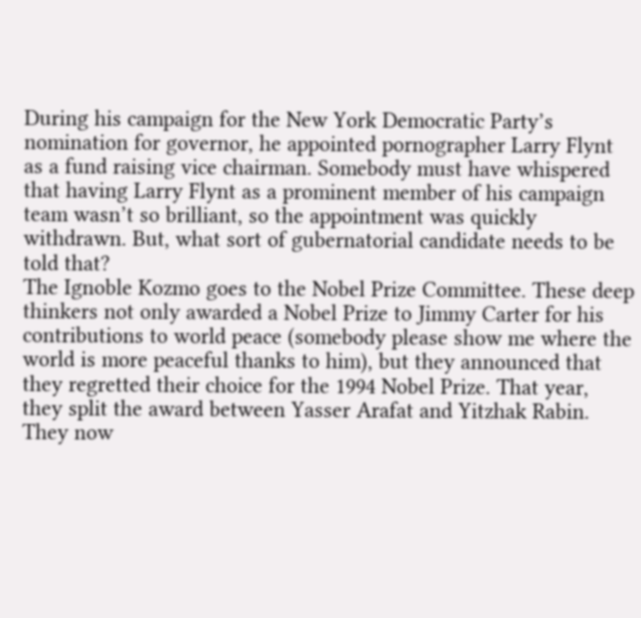During his campaign for the New York Democratic Party’s nomination for governor, he appointed pornographer Larry Flynt as a fund raising vice chairman. Somebody must have whispered that having Larry Flynt as a prominent member of his campaign team wasn’t so brilliant, so the appointment was quickly withdrawn. But, what sort of gubernatorial candidate needs to be told that?
The Ignoble Kozmo goes to the Nobel Prize Committee. These deep thinkers not only awarded a Nobel Prize to Jimmy Carter for his contributions to world peace (somebody please show me where the world is more peaceful thanks to him), but they announced that they regretted their choice for the 1994 Nobel Prize. That year, they split the award between Yasser Arafat and Yitzhak Rabin. They now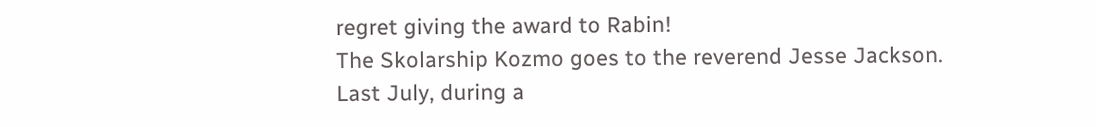regret giving the award to Rabin!
The Skolarship Kozmo goes to the reverend Jesse Jackson. Last July, during a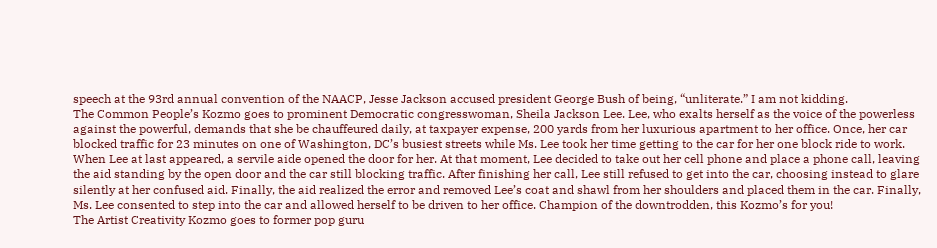speech at the 93rd annual convention of the NAACP, Jesse Jackson accused president George Bush of being, “unliterate.” I am not kidding.
The Common People’s Kozmo goes to prominent Democratic congresswoman, Sheila Jackson Lee. Lee, who exalts herself as the voice of the powerless against the powerful, demands that she be chauffeured daily, at taxpayer expense, 200 yards from her luxurious apartment to her office. Once, her car blocked traffic for 23 minutes on one of Washington, DC’s busiest streets while Ms. Lee took her time getting to the car for her one block ride to work. When Lee at last appeared, a servile aide opened the door for her. At that moment, Lee decided to take out her cell phone and place a phone call, leaving the aid standing by the open door and the car still blocking traffic. After finishing her call, Lee still refused to get into the car, choosing instead to glare silently at her confused aid. Finally, the aid realized the error and removed Lee’s coat and shawl from her shoulders and placed them in the car. Finally, Ms. Lee consented to step into the car and allowed herself to be driven to her office. Champion of the downtrodden, this Kozmo’s for you!
The Artist Creativity Kozmo goes to former pop guru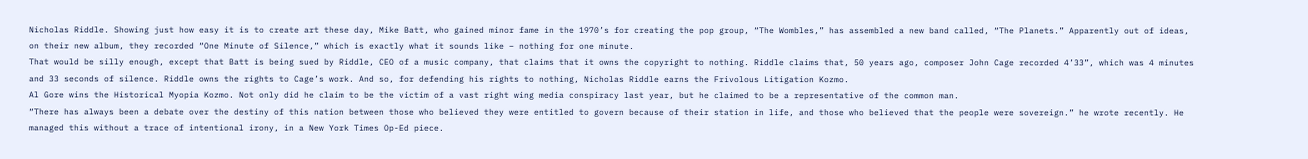Nicholas Riddle. Showing just how easy it is to create art these day, Mike Batt, who gained minor fame in the 1970’s for creating the pop group, “The Wombles,” has assembled a new band called, “The Planets.” Apparently out of ideas, on their new album, they recorded “One Minute of Silence,” which is exactly what it sounds like – nothing for one minute.
That would be silly enough, except that Batt is being sued by Riddle, CEO of a music company, that claims that it owns the copyright to nothing. Riddle claims that, 50 years ago, composer John Cage recorded 4’33”, which was 4 minutes and 33 seconds of silence. Riddle owns the rights to Cage’s work. And so, for defending his rights to nothing, Nicholas Riddle earns the Frivolous Litigation Kozmo.
Al Gore wins the Historical Myopia Kozmo. Not only did he claim to be the victim of a vast right wing media conspiracy last year, but he claimed to be a representative of the common man.
“There has always been a debate over the destiny of this nation between those who believed they were entitled to govern because of their station in life, and those who believed that the people were sovereign.” he wrote recently. He managed this without a trace of intentional irony, in a New York Times Op-Ed piece.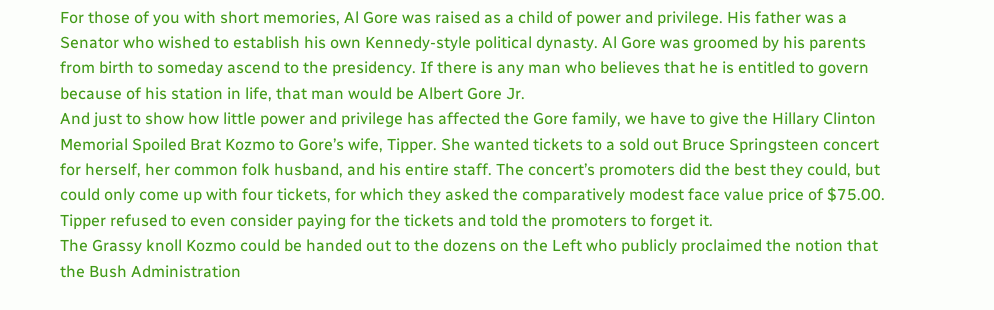For those of you with short memories, Al Gore was raised as a child of power and privilege. His father was a Senator who wished to establish his own Kennedy-style political dynasty. Al Gore was groomed by his parents from birth to someday ascend to the presidency. If there is any man who believes that he is entitled to govern because of his station in life, that man would be Albert Gore Jr.
And just to show how little power and privilege has affected the Gore family, we have to give the Hillary Clinton Memorial Spoiled Brat Kozmo to Gore’s wife, Tipper. She wanted tickets to a sold out Bruce Springsteen concert for herself, her common folk husband, and his entire staff. The concert’s promoters did the best they could, but could only come up with four tickets, for which they asked the comparatively modest face value price of $75.00. Tipper refused to even consider paying for the tickets and told the promoters to forget it.
The Grassy knoll Kozmo could be handed out to the dozens on the Left who publicly proclaimed the notion that the Bush Administration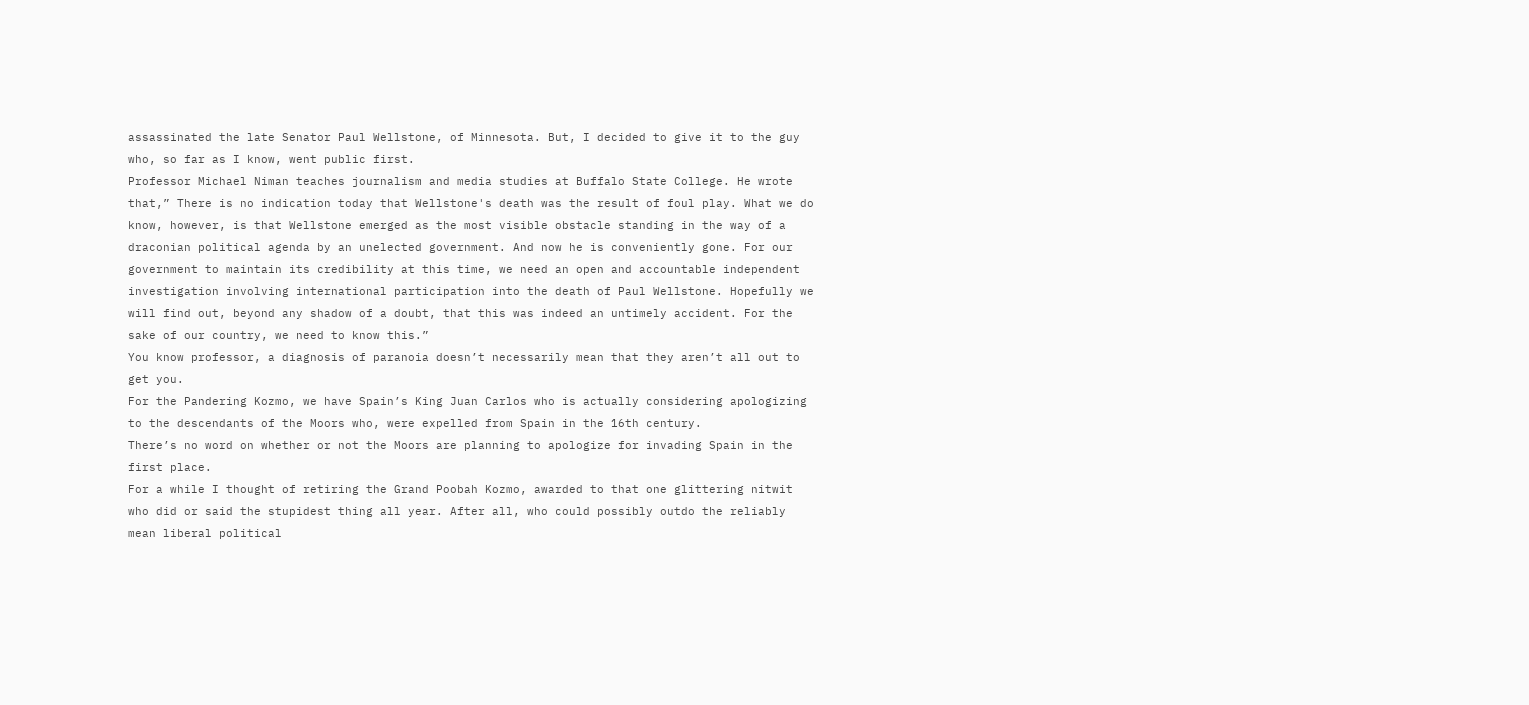assassinated the late Senator Paul Wellstone, of Minnesota. But, I decided to give it to the guy who, so far as I know, went public first.
Professor Michael Niman teaches journalism and media studies at Buffalo State College. He wrote that,” There is no indication today that Wellstone's death was the result of foul play. What we do know, however, is that Wellstone emerged as the most visible obstacle standing in the way of a draconian political agenda by an unelected government. And now he is conveniently gone. For our government to maintain its credibility at this time, we need an open and accountable independent investigation involving international participation into the death of Paul Wellstone. Hopefully we will find out, beyond any shadow of a doubt, that this was indeed an untimely accident. For the sake of our country, we need to know this.”
You know professor, a diagnosis of paranoia doesn’t necessarily mean that they aren’t all out to get you.
For the Pandering Kozmo, we have Spain’s King Juan Carlos who is actually considering apologizing to the descendants of the Moors who, were expelled from Spain in the 16th century.
There’s no word on whether or not the Moors are planning to apologize for invading Spain in the first place.
For a while I thought of retiring the Grand Poobah Kozmo, awarded to that one glittering nitwit who did or said the stupidest thing all year. After all, who could possibly outdo the reliably mean liberal political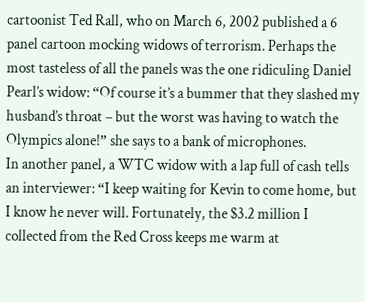cartoonist Ted Rall, who on March 6, 2002 published a 6 panel cartoon mocking widows of terrorism. Perhaps the most tasteless of all the panels was the one ridiculing Daniel Pearl’s widow: “Of course it’s a bummer that they slashed my husband’s throat – but the worst was having to watch the Olympics alone!” she says to a bank of microphones.
In another panel, a WTC widow with a lap full of cash tells an interviewer: “I keep waiting for Kevin to come home, but I know he never will. Fortunately, the $3.2 million I collected from the Red Cross keeps me warm at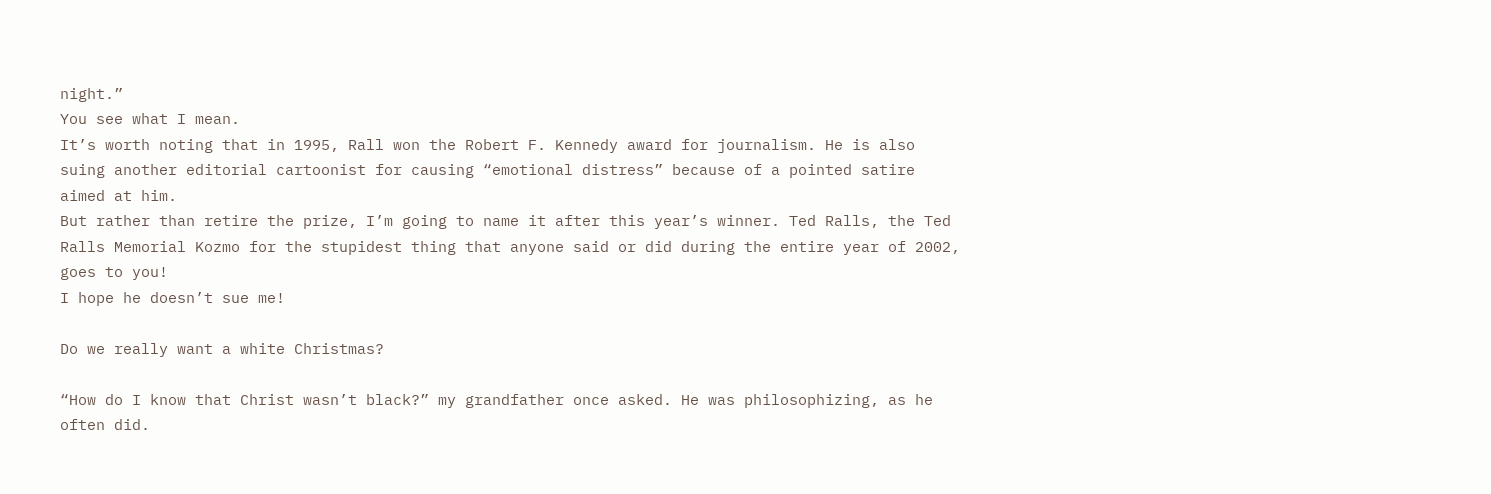night.”
You see what I mean.
It’s worth noting that in 1995, Rall won the Robert F. Kennedy award for journalism. He is also suing another editorial cartoonist for causing “emotional distress” because of a pointed satire aimed at him.
But rather than retire the prize, I’m going to name it after this year’s winner. Ted Ralls, the Ted Ralls Memorial Kozmo for the stupidest thing that anyone said or did during the entire year of 2002, goes to you!
I hope he doesn’t sue me!

Do we really want a white Christmas?

“How do I know that Christ wasn’t black?” my grandfather once asked. He was philosophizing, as he often did.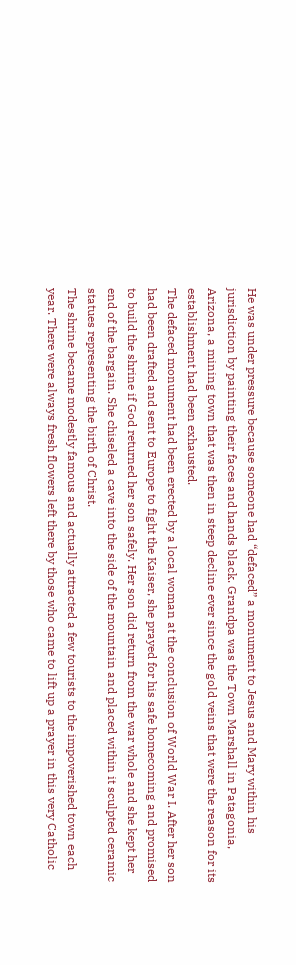He was under pressure because someone had “defaced” a monument to Jesus and Mary within his jurisdiction by painting their faces and hands black. Grandpa was the Town Marshall in Patagonia, Arizona, a mining town that was then in steep decline ever since the gold veins that were the reason for its establishment had been exhausted.
The defaced monument had been erected by a local woman at the conclusion of World War I. After her son had been drafted and sent to Europe to fight the Kaiser, she prayed for his safe homecoming and promised to build the shrine if God returned her son safely. Her son did return from the war whole and she kept her end of the bargain. She chiseled a cave into the side of the mountain and placed within it sculpted ceramic statues representing the birth of Christ.
The shrine became modestly famous and actually attracted a few tourists to the impoverished town each year. There were always fresh flowers left there by those who came to lift up a prayer in this very Catholic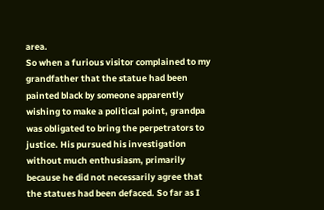area.
So when a furious visitor complained to my grandfather that the statue had been painted black by someone apparently wishing to make a political point, grandpa was obligated to bring the perpetrators to justice. His pursued his investigation without much enthusiasm, primarily because he did not necessarily agree that the statues had been defaced. So far as I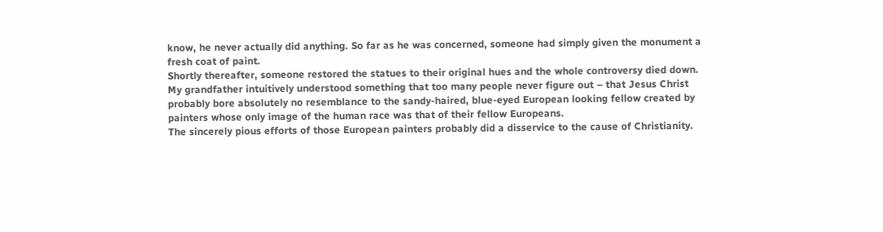know, he never actually did anything. So far as he was concerned, someone had simply given the monument a fresh coat of paint.
Shortly thereafter, someone restored the statues to their original hues and the whole controversy died down.
My grandfather intuitively understood something that too many people never figure out – that Jesus Christ probably bore absolutely no resemblance to the sandy-haired, blue-eyed European looking fellow created by painters whose only image of the human race was that of their fellow Europeans.
The sincerely pious efforts of those European painters probably did a disservice to the cause of Christianity.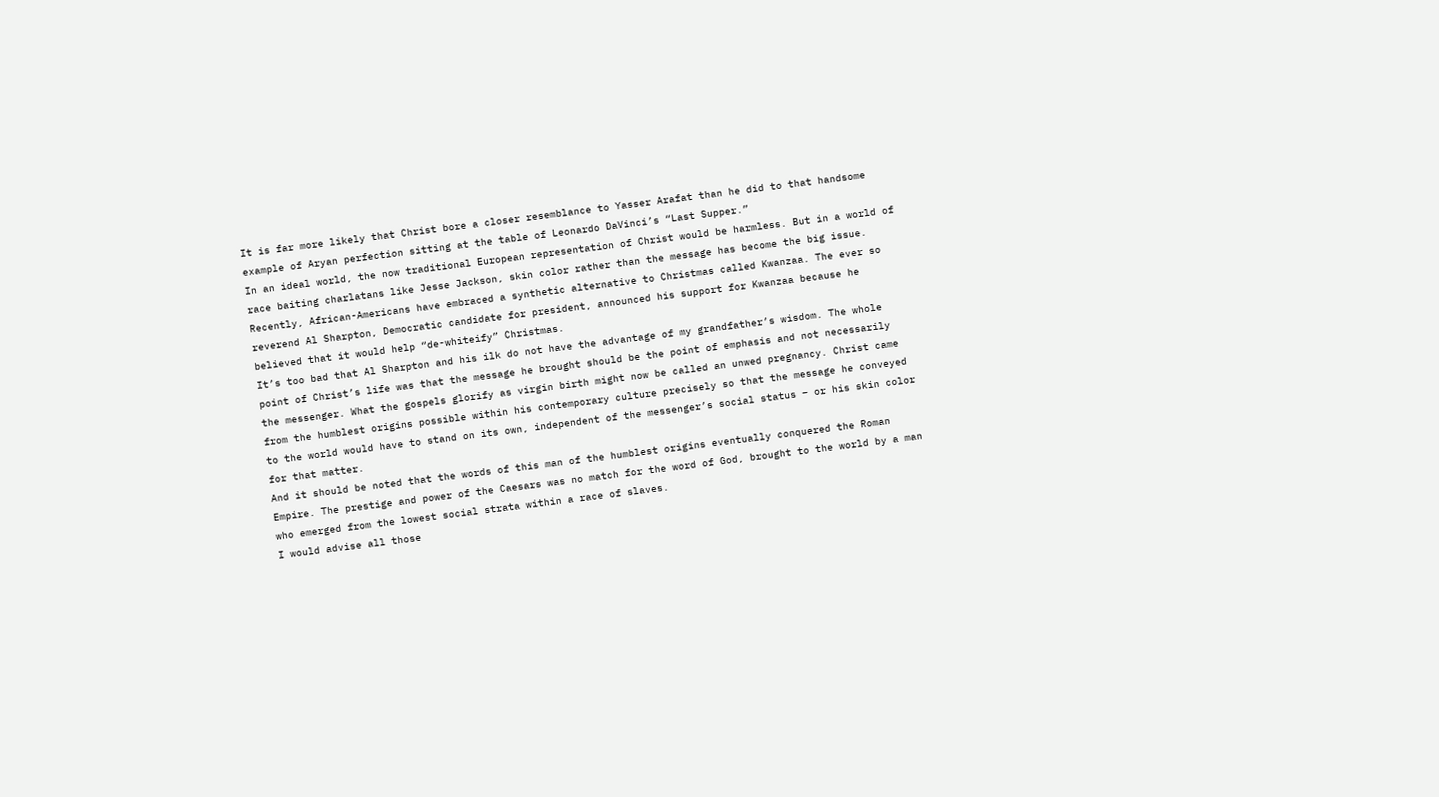It is far more likely that Christ bore a closer resemblance to Yasser Arafat than he did to that handsome example of Aryan perfection sitting at the table of Leonardo DaVinci’s “Last Supper.”
In an ideal world, the now traditional European representation of Christ would be harmless. But in a world of race baiting charlatans like Jesse Jackson, skin color rather than the message has become the big issue. Recently, African-Americans have embraced a synthetic alternative to Christmas called Kwanzaa. The ever so reverend Al Sharpton, Democratic candidate for president, announced his support for Kwanzaa because he believed that it would help “de-whiteify” Christmas.
It’s too bad that Al Sharpton and his ilk do not have the advantage of my grandfather’s wisdom. The whole point of Christ’s life was that the message he brought should be the point of emphasis and not necessarily the messenger. What the gospels glorify as virgin birth might now be called an unwed pregnancy. Christ came from the humblest origins possible within his contemporary culture precisely so that the message he conveyed to the world would have to stand on its own, independent of the messenger’s social status – or his skin color for that matter.
And it should be noted that the words of this man of the humblest origins eventually conquered the Roman Empire. The prestige and power of the Caesars was no match for the word of God, brought to the world by a man who emerged from the lowest social strata within a race of slaves.
I would advise all those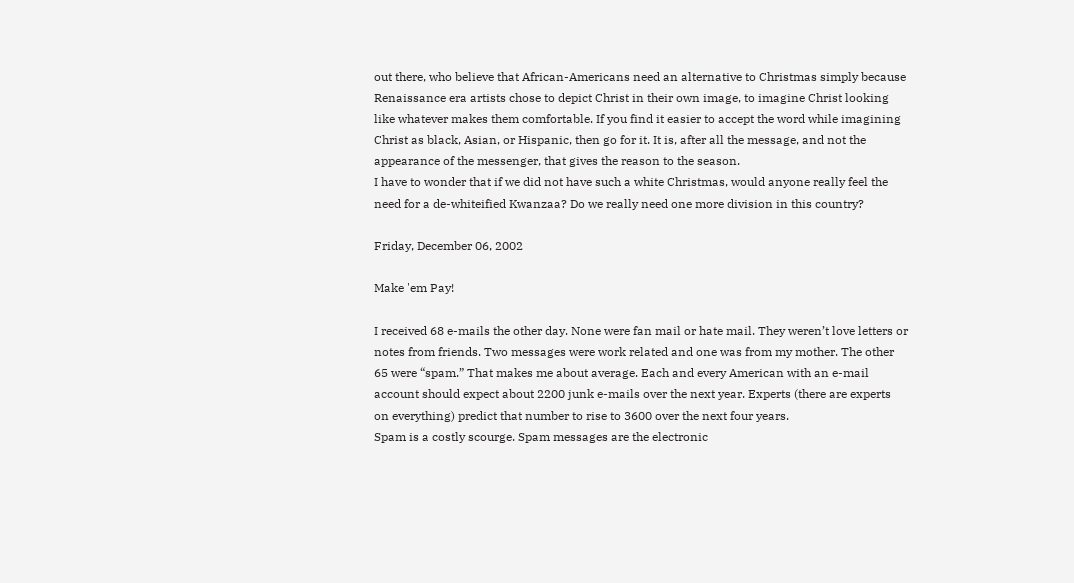out there, who believe that African-Americans need an alternative to Christmas simply because Renaissance era artists chose to depict Christ in their own image, to imagine Christ looking like whatever makes them comfortable. If you find it easier to accept the word while imagining Christ as black, Asian, or Hispanic, then go for it. It is, after all the message, and not the appearance of the messenger, that gives the reason to the season.
I have to wonder that if we did not have such a white Christmas, would anyone really feel the need for a de-whiteified Kwanzaa? Do we really need one more division in this country?

Friday, December 06, 2002

Make 'em Pay!

I received 68 e-mails the other day. None were fan mail or hate mail. They weren’t love letters or notes from friends. Two messages were work related and one was from my mother. The other 65 were “spam.” That makes me about average. Each and every American with an e-mail account should expect about 2200 junk e-mails over the next year. Experts (there are experts on everything) predict that number to rise to 3600 over the next four years.
Spam is a costly scourge. Spam messages are the electronic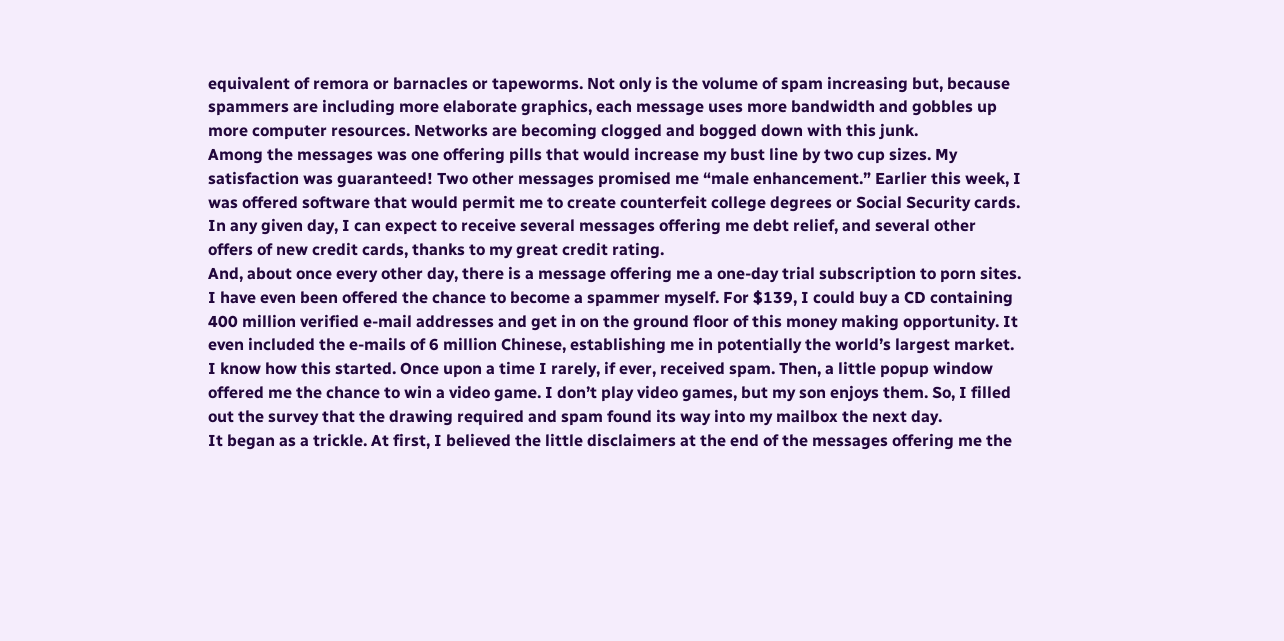equivalent of remora or barnacles or tapeworms. Not only is the volume of spam increasing but, because spammers are including more elaborate graphics, each message uses more bandwidth and gobbles up more computer resources. Networks are becoming clogged and bogged down with this junk.
Among the messages was one offering pills that would increase my bust line by two cup sizes. My satisfaction was guaranteed! Two other messages promised me “male enhancement.” Earlier this week, I was offered software that would permit me to create counterfeit college degrees or Social Security cards.
In any given day, I can expect to receive several messages offering me debt relief, and several other offers of new credit cards, thanks to my great credit rating.
And, about once every other day, there is a message offering me a one-day trial subscription to porn sites.
I have even been offered the chance to become a spammer myself. For $139, I could buy a CD containing 400 million verified e-mail addresses and get in on the ground floor of this money making opportunity. It even included the e-mails of 6 million Chinese, establishing me in potentially the world’s largest market.
I know how this started. Once upon a time I rarely, if ever, received spam. Then, a little popup window offered me the chance to win a video game. I don’t play video games, but my son enjoys them. So, I filled out the survey that the drawing required and spam found its way into my mailbox the next day.
It began as a trickle. At first, I believed the little disclaimers at the end of the messages offering me the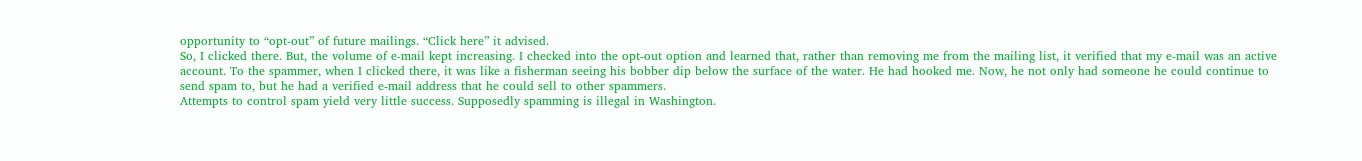opportunity to “opt-out” of future mailings. “Click here” it advised.
So, I clicked there. But, the volume of e-mail kept increasing. I checked into the opt-out option and learned that, rather than removing me from the mailing list, it verified that my e-mail was an active account. To the spammer, when I clicked there, it was like a fisherman seeing his bobber dip below the surface of the water. He had hooked me. Now, he not only had someone he could continue to send spam to, but he had a verified e-mail address that he could sell to other spammers.
Attempts to control spam yield very little success. Supposedly spamming is illegal in Washington.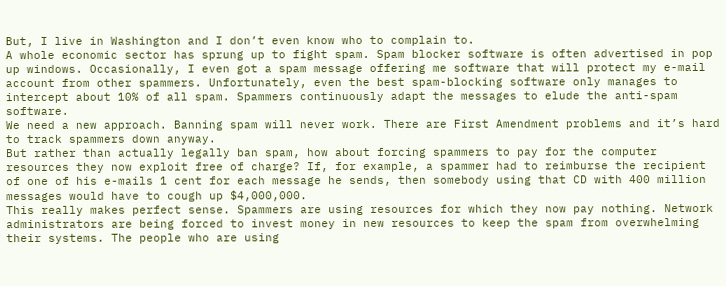But, I live in Washington and I don’t even know who to complain to.
A whole economic sector has sprung up to fight spam. Spam blocker software is often advertised in pop up windows. Occasionally, I even got a spam message offering me software that will protect my e-mail account from other spammers. Unfortunately, even the best spam-blocking software only manages to intercept about 10% of all spam. Spammers continuously adapt the messages to elude the anti-spam software.
We need a new approach. Banning spam will never work. There are First Amendment problems and it’s hard to track spammers down anyway.
But rather than actually legally ban spam, how about forcing spammers to pay for the computer resources they now exploit free of charge? If, for example, a spammer had to reimburse the recipient of one of his e-mails 1 cent for each message he sends, then somebody using that CD with 400 million messages would have to cough up $4,000,000.
This really makes perfect sense. Spammers are using resources for which they now pay nothing. Network administrators are being forced to invest money in new resources to keep the spam from overwhelming their systems. The people who are using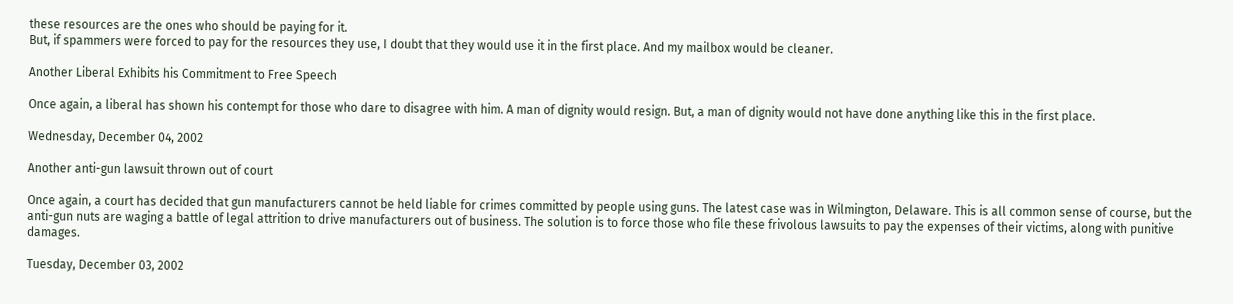these resources are the ones who should be paying for it.
But, if spammers were forced to pay for the resources they use, I doubt that they would use it in the first place. And my mailbox would be cleaner.

Another Liberal Exhibits his Commitment to Free Speech

Once again, a liberal has shown his contempt for those who dare to disagree with him. A man of dignity would resign. But, a man of dignity would not have done anything like this in the first place.

Wednesday, December 04, 2002

Another anti-gun lawsuit thrown out of court

Once again, a court has decided that gun manufacturers cannot be held liable for crimes committed by people using guns. The latest case was in Wilmington, Delaware. This is all common sense of course, but the anti-gun nuts are waging a battle of legal attrition to drive manufacturers out of business. The solution is to force those who file these frivolous lawsuits to pay the expenses of their victims, along with punitive damages.

Tuesday, December 03, 2002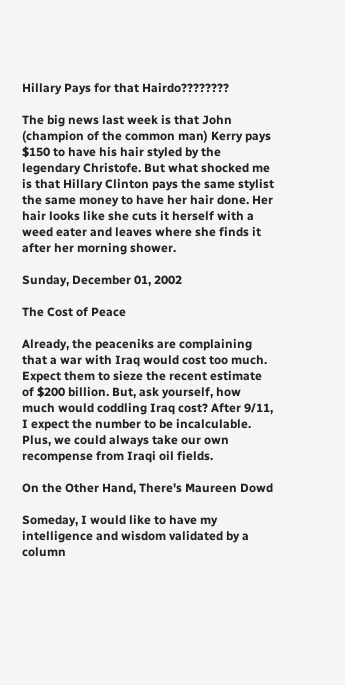Hillary Pays for that Hairdo????????

The big news last week is that John (champion of the common man) Kerry pays $150 to have his hair styled by the legendary Christofe. But what shocked me is that Hillary Clinton pays the same stylist the same money to have her hair done. Her hair looks like she cuts it herself with a weed eater and leaves where she finds it after her morning shower.

Sunday, December 01, 2002

The Cost of Peace

Already, the peaceniks are complaining that a war with Iraq would cost too much. Expect them to sieze the recent estimate of $200 billion. But, ask yourself, how much would coddling Iraq cost? After 9/11, I expect the number to be incalculable.
Plus, we could always take our own recompense from Iraqi oil fields.

On the Other Hand, There's Maureen Dowd

Someday, I would like to have my intelligence and wisdom validated by a column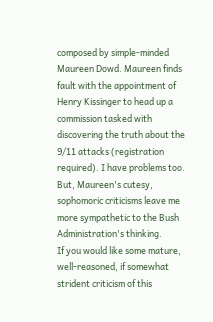composed by simple-minded Maureen Dowd. Maureen finds fault with the appointment of Henry Kissinger to head up a commission tasked with discovering the truth about the 9/11 attacks (registration required). I have problems too. But, Maureen's cutesy, sophomoric criticisms leave me more sympathetic to the Bush Administration's thinking.
If you would like some mature, well-reasoned, if somewhat strident criticism of this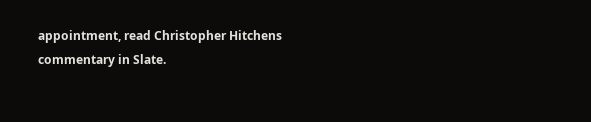appointment, read Christopher Hitchens commentary in Slate.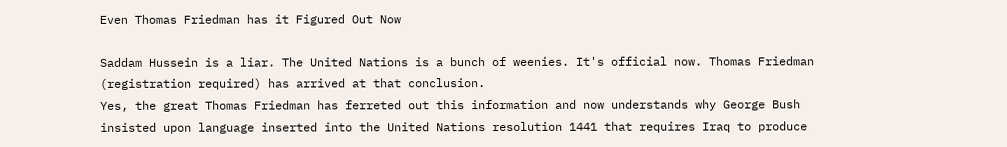Even Thomas Friedman has it Figured Out Now

Saddam Hussein is a liar. The United Nations is a bunch of weenies. It's official now. Thomas Friedman (registration required) has arrived at that conclusion.
Yes, the great Thomas Friedman has ferreted out this information and now understands why George Bush insisted upon language inserted into the United Nations resolution 1441 that requires Iraq to produce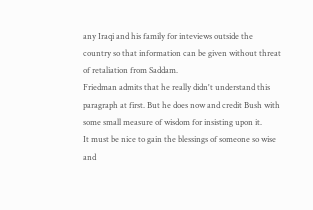any Iraqi and his family for inteviews outside the country so that information can be given without threat of retaliation from Saddam.
Friedman admits that he really didn't understand this paragraph at first. But he does now and credit Bush with some small measure of wisdom for insisting upon it.
It must be nice to gain the blessings of someone so wise and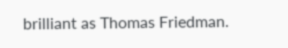brilliant as Thomas Friedman.